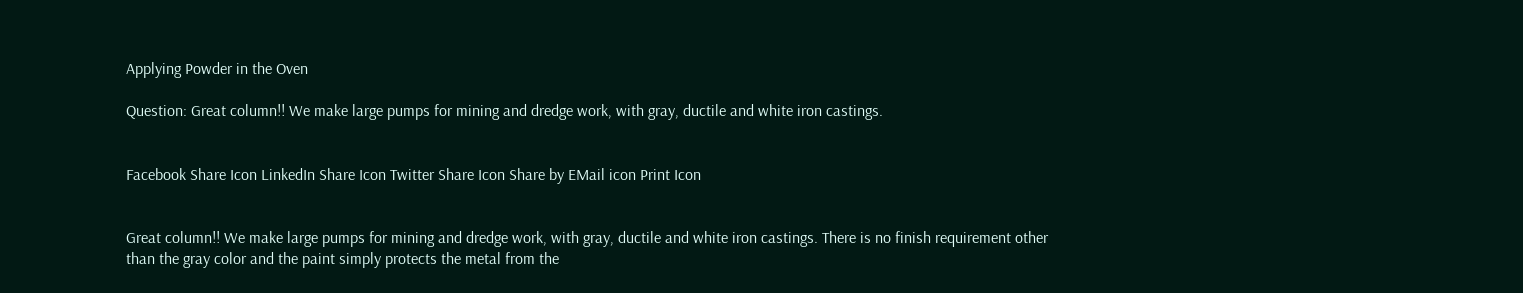Applying Powder in the Oven

Question: Great column!! We make large pumps for mining and dredge work, with gray, ductile and white iron castings.


Facebook Share Icon LinkedIn Share Icon Twitter Share Icon Share by EMail icon Print Icon


Great column!! We make large pumps for mining and dredge work, with gray, ductile and white iron castings. There is no finish requirement other than the gray color and the paint simply protects the metal from the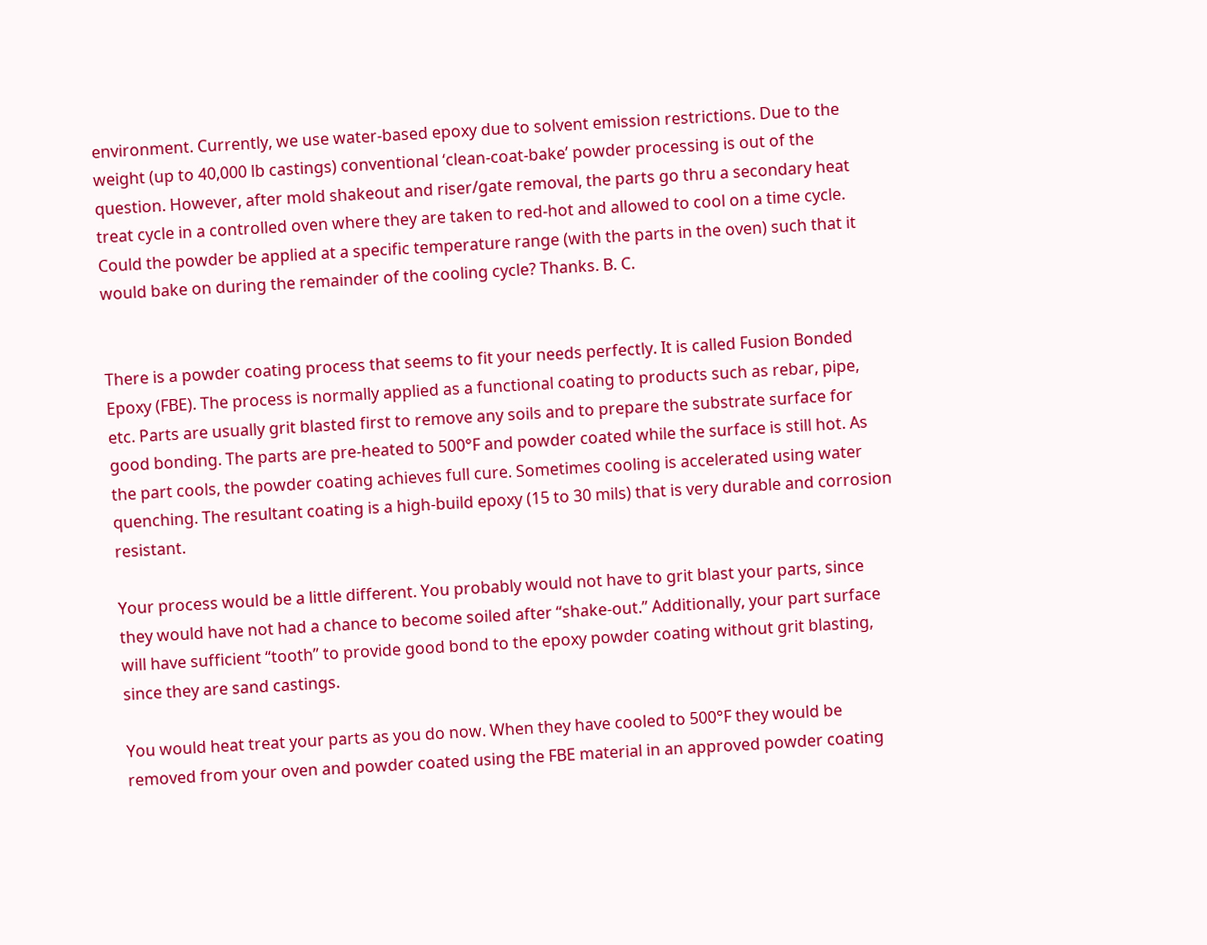environment. Currently, we use water-based epoxy due to solvent emission restrictions. Due to the weight (up to 40,000 lb castings) conventional ‘clean-coat-bake’ powder processing is out of the question. However, after mold shakeout and riser/gate removal, the parts go thru a secondary heat treat cycle in a controlled oven where they are taken to red-hot and allowed to cool on a time cycle. Could the powder be applied at a specific temperature range (with the parts in the oven) such that it would bake on during the remainder of the cooling cycle? Thanks. B. C.


There is a powder coating process that seems to fit your needs perfectly. It is called Fusion Bonded Epoxy (FBE). The process is normally applied as a functional coating to products such as rebar, pipe, etc. Parts are usually grit blasted first to remove any soils and to prepare the substrate surface for good bonding. The parts are pre-heated to 500°F and powder coated while the surface is still hot. As the part cools, the powder coating achieves full cure. Sometimes cooling is accelerated using water quenching. The resultant coating is a high-build epoxy (15 to 30 mils) that is very durable and corrosion resistant.

Your process would be a little different. You probably would not have to grit blast your parts, since they would have not had a chance to become soiled after “shake-out.” Additionally, your part surface will have sufficient “tooth” to provide good bond to the epoxy powder coating without grit blasting, since they are sand castings.

You would heat treat your parts as you do now. When they have cooled to 500°F they would be removed from your oven and powder coated using the FBE material in an approved powder coating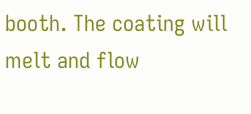booth. The coating will melt and flow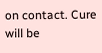on contact. Cure will be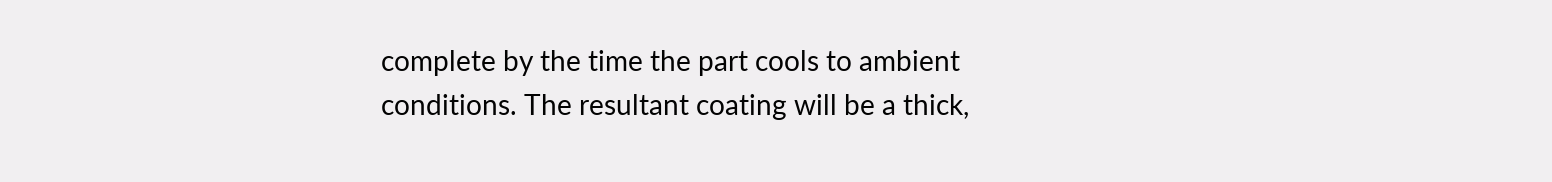complete by the time the part cools to ambient conditions. The resultant coating will be a thick,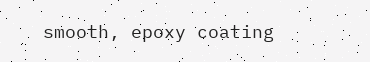smooth, epoxy coating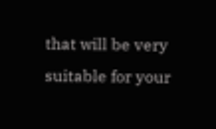that will be very suitable for your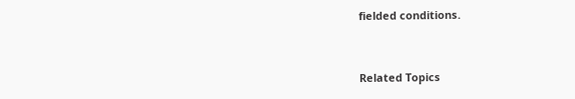fielded conditions.


Related Topics